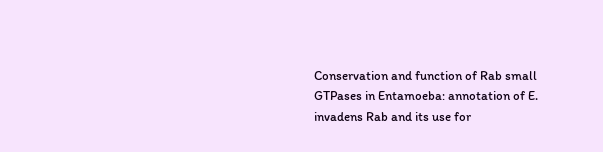Conservation and function of Rab small GTPases in Entamoeba: annotation of E. invadens Rab and its use for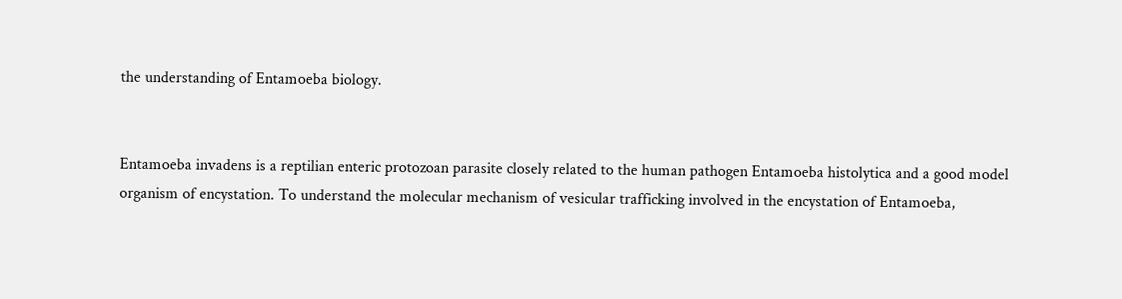the understanding of Entamoeba biology.


Entamoeba invadens is a reptilian enteric protozoan parasite closely related to the human pathogen Entamoeba histolytica and a good model organism of encystation. To understand the molecular mechanism of vesicular trafficking involved in the encystation of Entamoeba,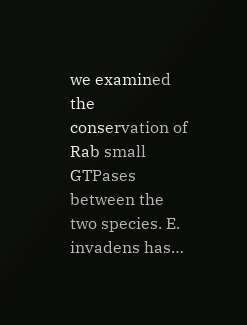we examined the conservation of Rab small GTPases between the two species. E. invadens has…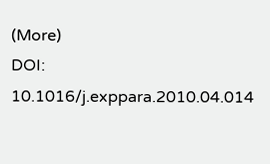(More)
DOI: 10.1016/j.exppara.2010.04.014